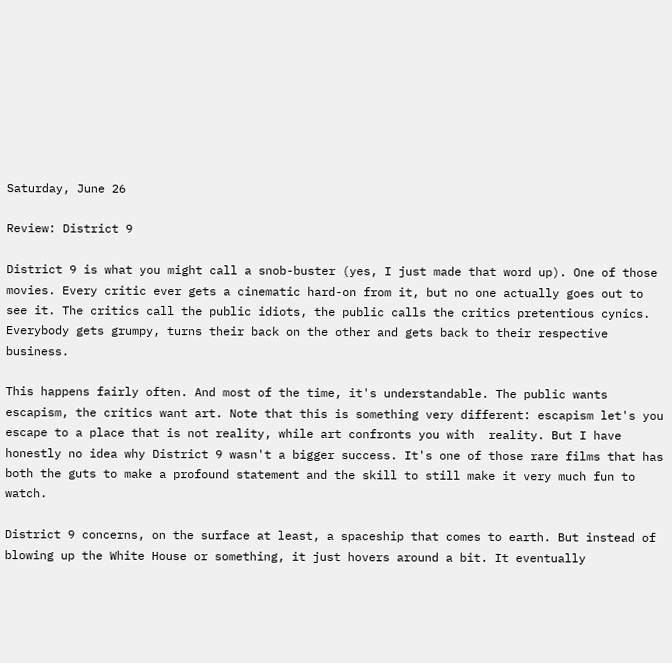Saturday, June 26

Review: District 9

District 9 is what you might call a snob-buster (yes, I just made that word up). One of those movies. Every critic ever gets a cinematic hard-on from it, but no one actually goes out to see it. The critics call the public idiots, the public calls the critics pretentious cynics. Everybody gets grumpy, turns their back on the other and gets back to their respective business.

This happens fairly often. And most of the time, it's understandable. The public wants escapism, the critics want art. Note that this is something very different: escapism let's you escape to a place that is not reality, while art confronts you with  reality. But I have honestly no idea why District 9 wasn't a bigger success. It's one of those rare films that has both the guts to make a profound statement and the skill to still make it very much fun to watch.

District 9 concerns, on the surface at least, a spaceship that comes to earth. But instead of blowing up the White House or something, it just hovers around a bit. It eventually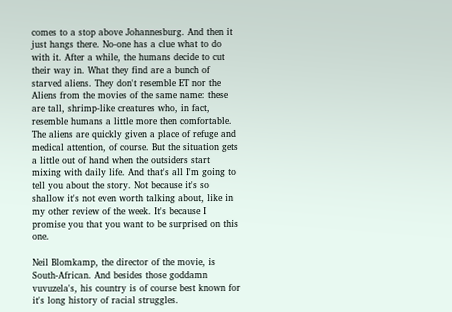comes to a stop above Johannesburg. And then it just hangs there. No-one has a clue what to do with it. After a while, the humans decide to cut their way in. What they find are a bunch of starved aliens. They don't resemble ET nor the Aliens from the movies of the same name: these are tall, shrimp-like creatures who, in fact, resemble humans a little more then comfortable. The aliens are quickly given a place of refuge and medical attention, of course. But the situation gets a little out of hand when the outsiders start mixing with daily life. And that's all I'm going to tell you about the story. Not because it's so shallow it's not even worth talking about, like in my other review of the week. It's because I promise you that you want to be surprised on this one.

Neil Blomkamp, the director of the movie, is South-African. And besides those goddamn vuvuzela's, his country is of course best known for it's long history of racial struggles.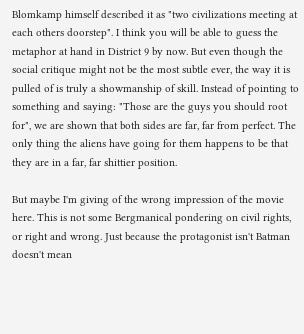Blomkamp himself described it as "two civilizations meeting at each others doorstep". I think you will be able to guess the metaphor at hand in District 9 by now. But even though the social critique might not be the most subtle ever, the way it is pulled of is truly a showmanship of skill. Instead of pointing to something and saying: "Those are the guys you should root for", we are shown that both sides are far, far from perfect. The only thing the aliens have going for them happens to be that they are in a far, far shittier position.

But maybe I'm giving of the wrong impression of the movie here. This is not some Bergmanical pondering on civil rights, or right and wrong. Just because the protagonist isn't Batman doesn't mean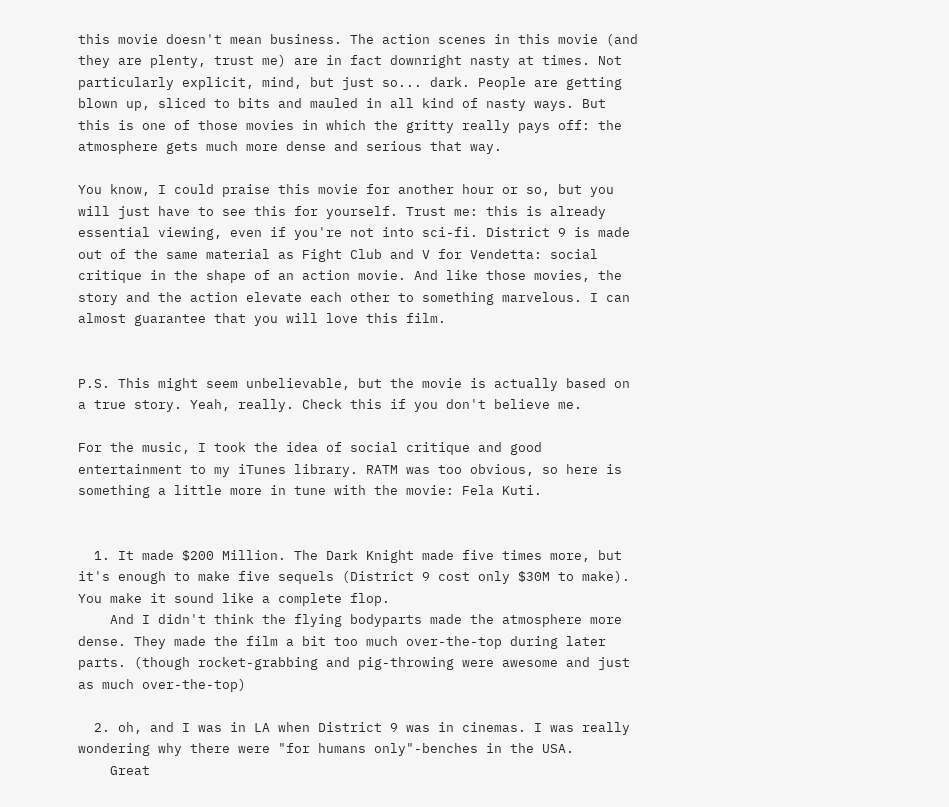this movie doesn't mean business. The action scenes in this movie (and they are plenty, trust me) are in fact downright nasty at times. Not particularly explicit, mind, but just so... dark. People are getting blown up, sliced to bits and mauled in all kind of nasty ways. But this is one of those movies in which the gritty really pays off: the atmosphere gets much more dense and serious that way.

You know, I could praise this movie for another hour or so, but you will just have to see this for yourself. Trust me: this is already essential viewing, even if you're not into sci-fi. District 9 is made out of the same material as Fight Club and V for Vendetta: social critique in the shape of an action movie. And like those movies, the story and the action elevate each other to something marvelous. I can almost guarantee that you will love this film.


P.S. This might seem unbelievable, but the movie is actually based on a true story. Yeah, really. Check this if you don't believe me.

For the music, I took the idea of social critique and good entertainment to my iTunes library. RATM was too obvious, so here is something a little more in tune with the movie: Fela Kuti.


  1. It made $200 Million. The Dark Knight made five times more, but it's enough to make five sequels (District 9 cost only $30M to make). You make it sound like a complete flop.
    And I didn't think the flying bodyparts made the atmosphere more dense. They made the film a bit too much over-the-top during later parts. (though rocket-grabbing and pig-throwing were awesome and just as much over-the-top)

  2. oh, and I was in LA when District 9 was in cinemas. I was really wondering why there were "for humans only"-benches in the USA.
    Great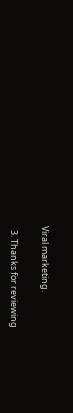Viral marketing.

  3. Thanks for reviewing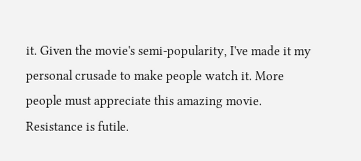it. Given the movie's semi-popularity, I've made it my personal crusade to make people watch it. More people must appreciate this amazing movie. Resistance is futile.